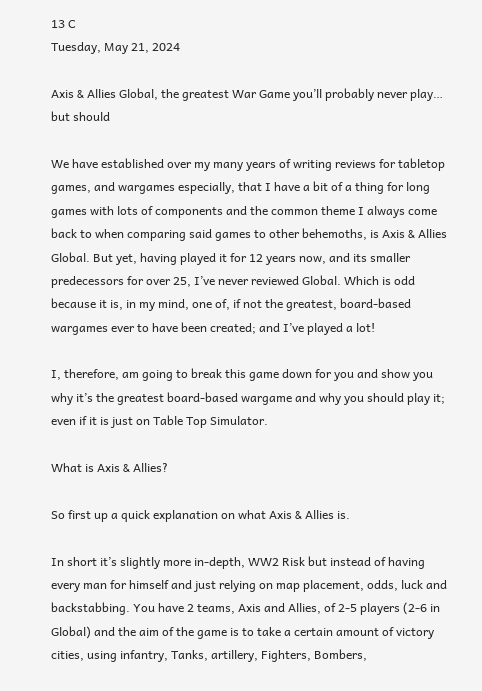13 C
Tuesday, May 21, 2024

Axis & Allies Global, the greatest War Game you’ll probably never play… but should

We have established over my many years of writing reviews for tabletop games, and wargames especially, that I have a bit of a thing for long games with lots of components and the common theme I always come back to when comparing said games to other behemoths, is Axis & Allies Global. But yet, having played it for 12 years now, and its smaller predecessors for over 25, I’ve never reviewed Global. Which is odd because it is, in my mind, one of, if not the greatest, board-based wargames ever to have been created; and I’ve played a lot!

I, therefore, am going to break this game down for you and show you why it’s the greatest board-based wargame and why you should play it; even if it is just on Table Top Simulator.

What is Axis & Allies?

So first up a quick explanation on what Axis & Allies is.

In short it’s slightly more in-depth, WW2 Risk but instead of having every man for himself and just relying on map placement, odds, luck and backstabbing. You have 2 teams, Axis and Allies, of 2-5 players (2-6 in Global) and the aim of the game is to take a certain amount of victory cities, using infantry, Tanks, artillery, Fighters, Bombers,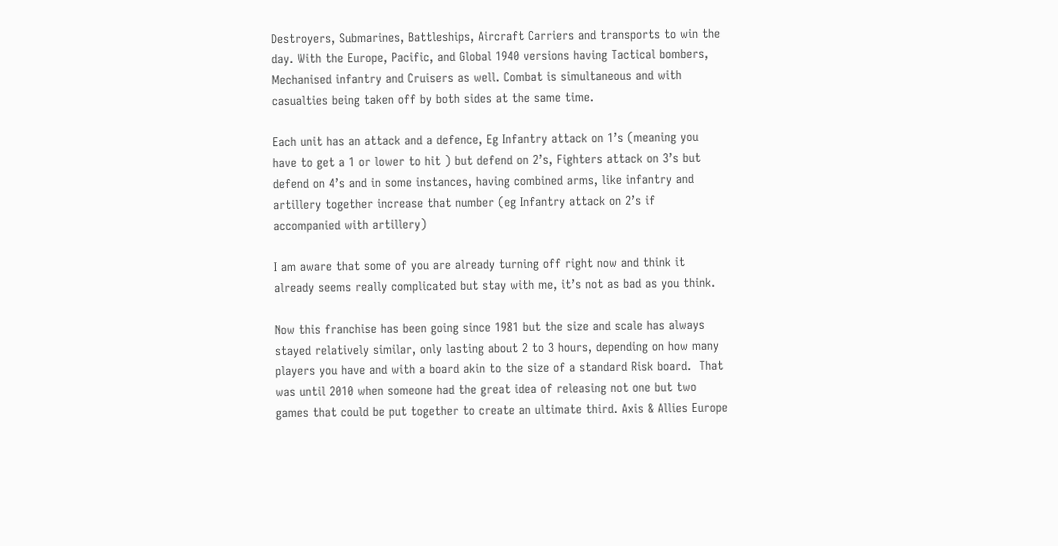Destroyers, Submarines, Battleships, Aircraft Carriers and transports to win the day. With the Europe, Pacific, and Global 1940 versions having Tactical bombers, Mechanised infantry and Cruisers as well. Combat is simultaneous and with casualties being taken off by both sides at the same time.

Each unit has an attack and a defence, Eg Infantry attack on 1’s (meaning you have to get a 1 or lower to hit ) but defend on 2’s, Fighters attack on 3’s but defend on 4’s and in some instances, having combined arms, like infantry and artillery together increase that number (eg Infantry attack on 2’s if accompanied with artillery)

I am aware that some of you are already turning off right now and think it already seems really complicated but stay with me, it’s not as bad as you think.

Now this franchise has been going since 1981 but the size and scale has always stayed relatively similar, only lasting about 2 to 3 hours, depending on how many players you have and with a board akin to the size of a standard Risk board.  That was until 2010 when someone had the great idea of releasing not one but two games that could be put together to create an ultimate third. Axis & Allies Europe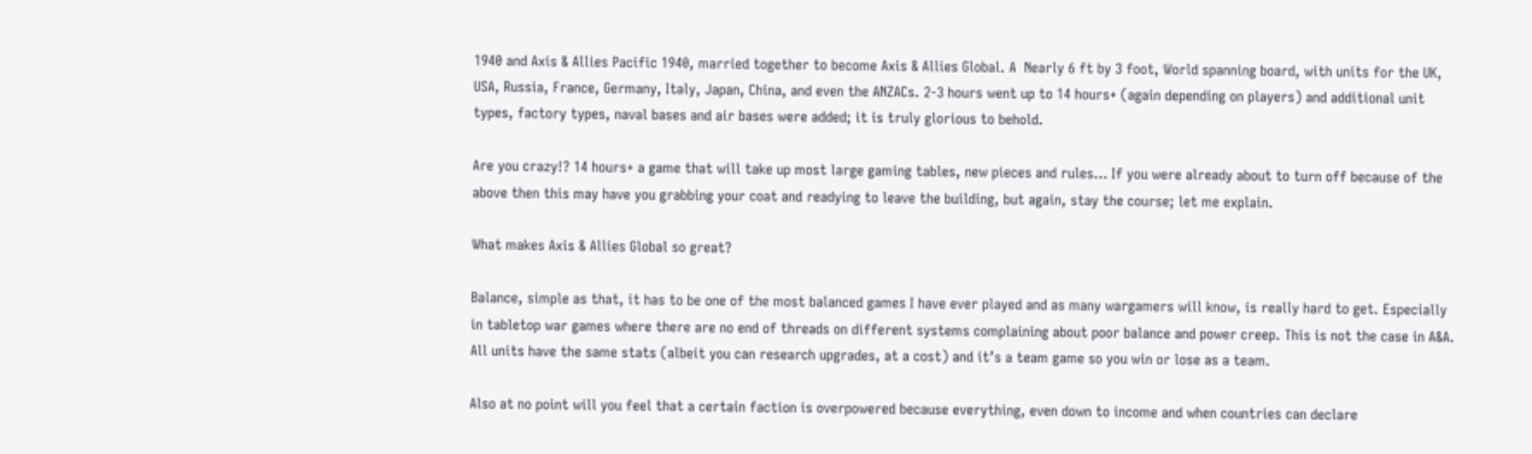1940 and Axis & Allies Pacific 1940, married together to become Axis & Allies Global. A  Nearly 6 ft by 3 foot, World spanning board, with units for the UK, USA, Russia, France, Germany, Italy, Japan, China, and even the ANZACs. 2-3 hours went up to 14 hours+ (again depending on players) and additional unit types, factory types, naval bases and air bases were added; it is truly glorious to behold.

Are you crazy!? 14 hours+ a game that will take up most large gaming tables, new pieces and rules… If you were already about to turn off because of the above then this may have you grabbing your coat and readying to leave the building, but again, stay the course; let me explain.

What makes Axis & Allies Global so great?

Balance, simple as that, it has to be one of the most balanced games I have ever played and as many wargamers will know, is really hard to get. Especially in tabletop war games where there are no end of threads on different systems complaining about poor balance and power creep. This is not the case in A&A. All units have the same stats (albeit you can research upgrades, at a cost) and it’s a team game so you win or lose as a team.

Also at no point will you feel that a certain faction is overpowered because everything, even down to income and when countries can declare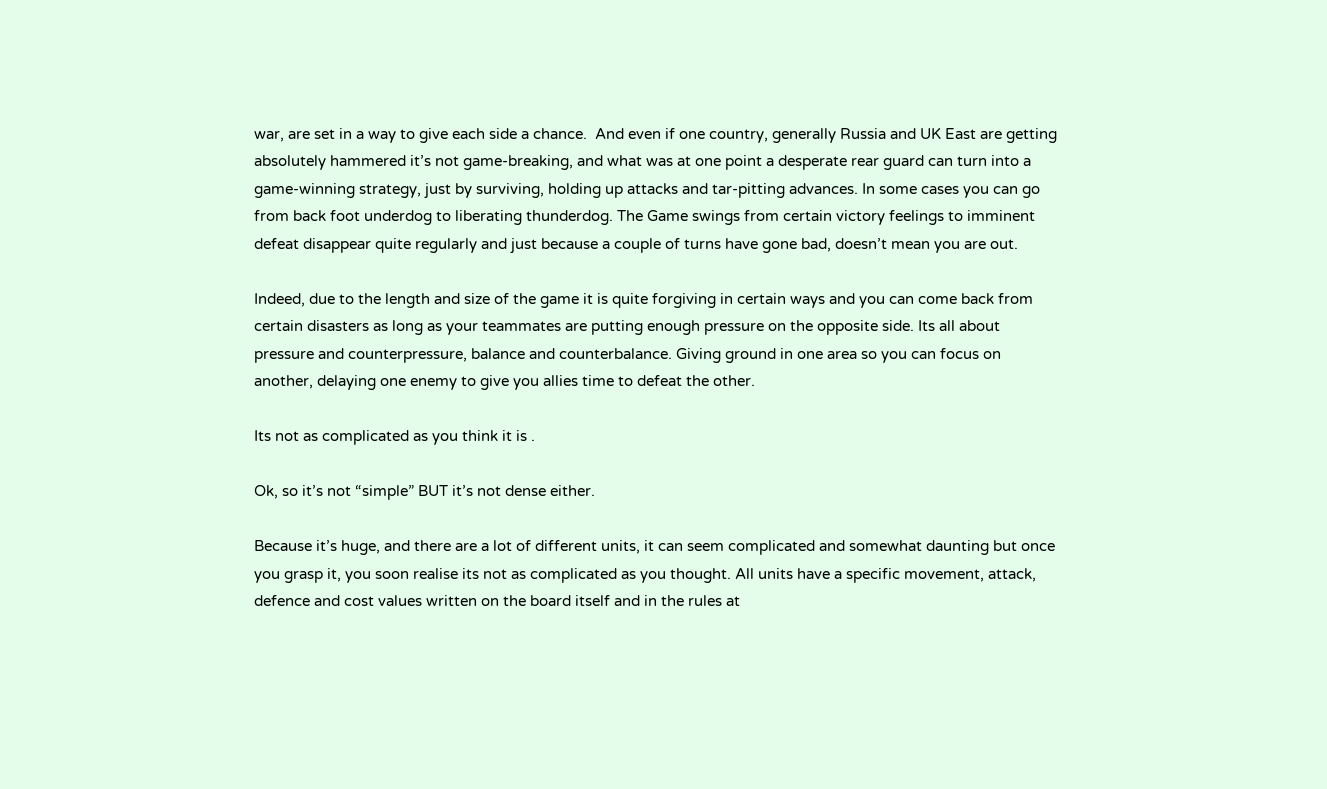war, are set in a way to give each side a chance.  And even if one country, generally Russia and UK East are getting absolutely hammered it’s not game-breaking, and what was at one point a desperate rear guard can turn into a game-winning strategy, just by surviving, holding up attacks and tar-pitting advances. In some cases you can go from back foot underdog to liberating thunderdog. The Game swings from certain victory feelings to imminent defeat disappear quite regularly and just because a couple of turns have gone bad, doesn’t mean you are out.

Indeed, due to the length and size of the game it is quite forgiving in certain ways and you can come back from certain disasters as long as your teammates are putting enough pressure on the opposite side. Its all about pressure and counterpressure, balance and counterbalance. Giving ground in one area so you can focus on another, delaying one enemy to give you allies time to defeat the other.

Its not as complicated as you think it is .

Ok, so it’s not “simple” BUT it’s not dense either.

Because it’s huge, and there are a lot of different units, it can seem complicated and somewhat daunting but once you grasp it, you soon realise its not as complicated as you thought. All units have a specific movement, attack, defence and cost values written on the board itself and in the rules at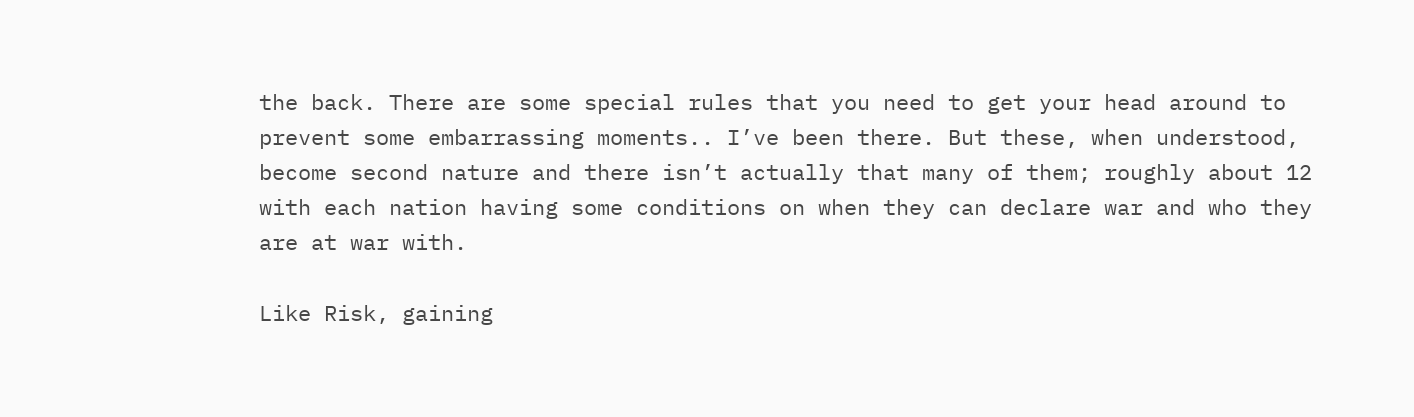the back. There are some special rules that you need to get your head around to prevent some embarrassing moments.. I’ve been there. But these, when understood, become second nature and there isn’t actually that many of them; roughly about 12 with each nation having some conditions on when they can declare war and who they are at war with.

Like Risk, gaining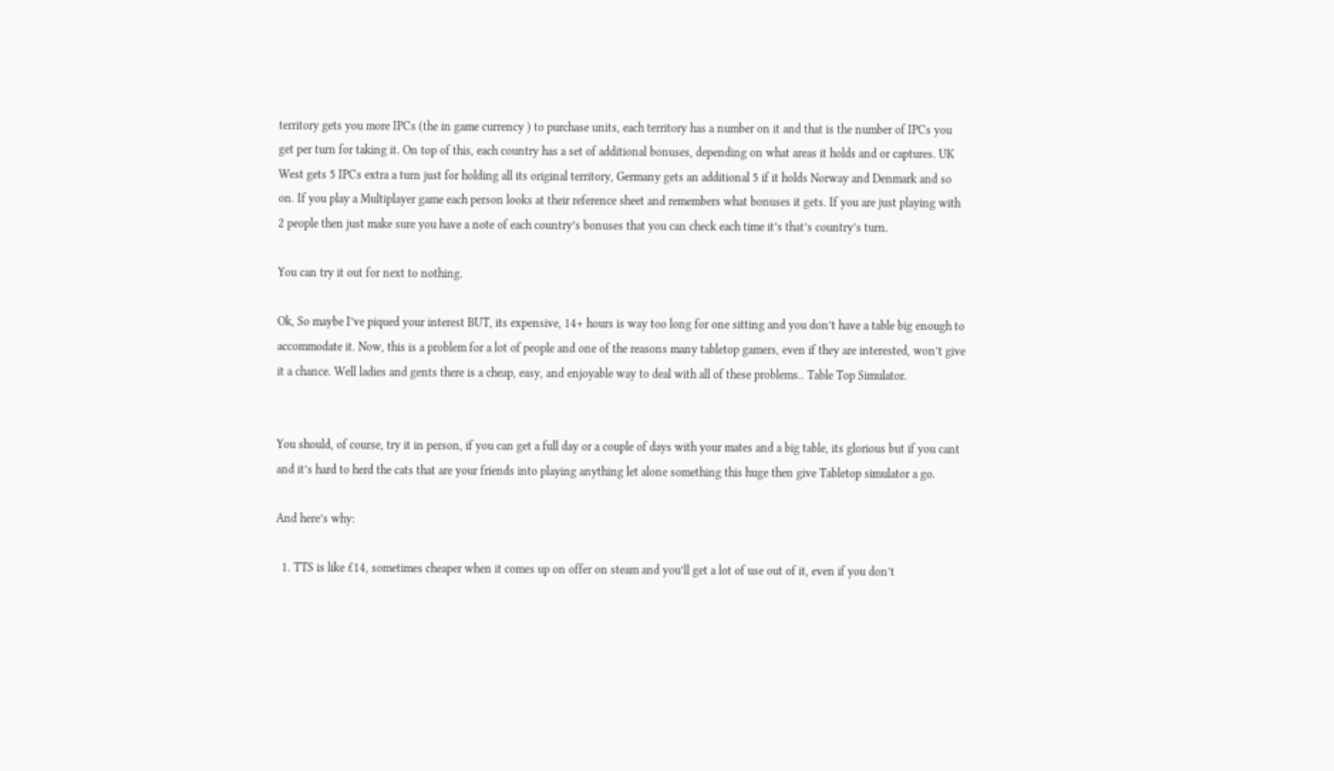territory gets you more IPCs (the in game currency ) to purchase units, each territory has a number on it and that is the number of IPCs you get per turn for taking it. On top of this, each country has a set of additional bonuses, depending on what areas it holds and or captures. UK West gets 5 IPCs extra a turn just for holding all its original territory, Germany gets an additional 5 if it holds Norway and Denmark and so on. If you play a Multiplayer game each person looks at their reference sheet and remembers what bonuses it gets. If you are just playing with 2 people then just make sure you have a note of each country’s bonuses that you can check each time it’s that’s country’s turn.

You can try it out for next to nothing.

Ok, So maybe I’ve piqued your interest BUT, its expensive, 14+ hours is way too long for one sitting and you don’t have a table big enough to accommodate it. Now, this is a problem for a lot of people and one of the reasons many tabletop gamers, even if they are interested, won’t give it a chance. Well ladies and gents there is a cheap, easy, and enjoyable way to deal with all of these problems.. Table Top Simulator.


You should, of course, try it in person, if you can get a full day or a couple of days with your mates and a big table, its glorious but if you cant and it’s hard to herd the cats that are your friends into playing anything let alone something this huge then give Tabletop simulator a go.

And here’s why:

  1. TTS is like £14, sometimes cheaper when it comes up on offer on steam and you’ll get a lot of use out of it, even if you don’t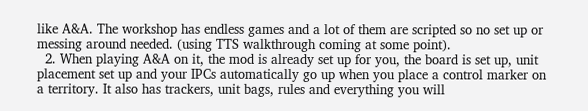like A&A. The workshop has endless games and a lot of them are scripted so no set up or messing around needed. (using TTS walkthrough coming at some point).
  2. When playing A&A on it, the mod is already set up for you, the board is set up, unit placement set up and your IPCs automatically go up when you place a control marker on a territory. It also has trackers, unit bags, rules and everything you will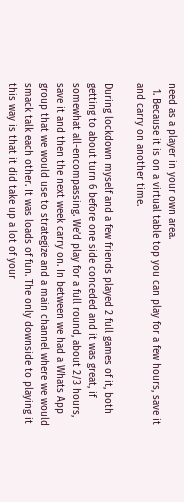need as a player in your own area.
  1. Because it is on a virtual table top you can play for a few hours, save it and carry on another time.

During lockdown myself and a few friends played 2 full games of it, both getting to about turn 6 before one side conceded and it was great, if somewhat all-encompassing. We’d play for a full round, about 2/3 hours, save it and then the next week carry on. In between we had a Whats App group that we would use to strategize and a main channel where we would smack talk each other. It was loads of fun. The only downside to playing it this way is that it did take up a lot of your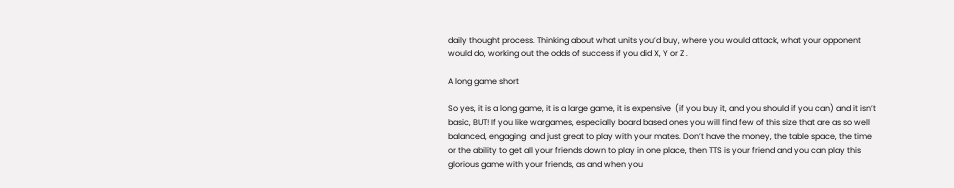daily thought process. Thinking about what units you’d buy, where you would attack, what your opponent would do, working out the odds of success if you did X, Y or Z .

A long game short

So yes, it is a long game, it is a large game, it is expensive  (if you buy it, and you should if you can) and it isn’t basic, BUT! If you like wargames, especially board based ones you will find few of this size that are as so well balanced, engaging  and just great to play with your mates. Don’t have the money, the table space, the time or the ability to get all your friends down to play in one place, then TTS is your friend and you can play this glorious game with your friends, as and when you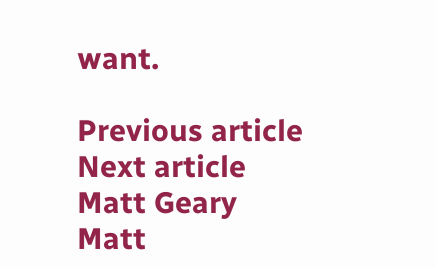want.

Previous article
Next article
Matt Geary
Matt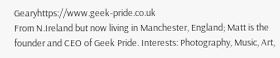Gearyhttps://www.geek-pride.co.uk
From N.Ireland but now living in Manchester, England; Matt is the founder and CEO of Geek Pride. Interests: Photography, Music, Art,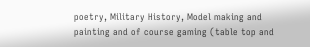poetry, Military History, Model making and painting and of course gaming (table top and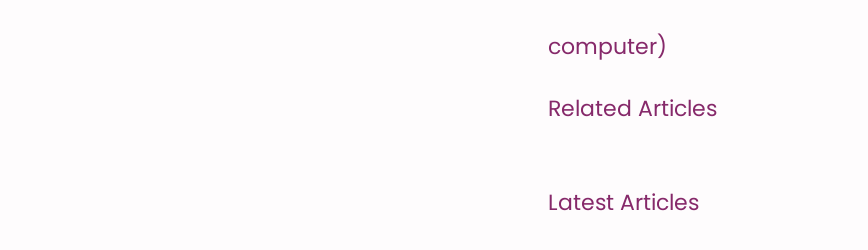computer)

Related Articles


Latest Articles